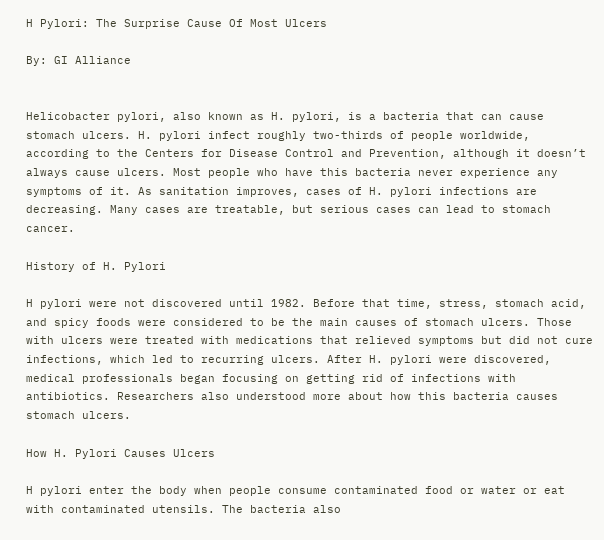H Pylori: The Surprise Cause Of Most Ulcers

By: GI Alliance


Helicobacter pylori, also known as H. pylori, is a bacteria that can cause stomach ulcers. H. pylori infect roughly two-thirds of people worldwide, according to the Centers for Disease Control and Prevention, although it doesn’t always cause ulcers. Most people who have this bacteria never experience any symptoms of it. As sanitation improves, cases of H. pylori infections are decreasing. Many cases are treatable, but serious cases can lead to stomach cancer.

History of H. Pylori

H pylori were not discovered until 1982. Before that time, stress, stomach acid, and spicy foods were considered to be the main causes of stomach ulcers. Those with ulcers were treated with medications that relieved symptoms but did not cure infections, which led to recurring ulcers. After H. pylori were discovered, medical professionals began focusing on getting rid of infections with antibiotics. Researchers also understood more about how this bacteria causes stomach ulcers.

How H. Pylori Causes Ulcers

H pylori enter the body when people consume contaminated food or water or eat with contaminated utensils. The bacteria also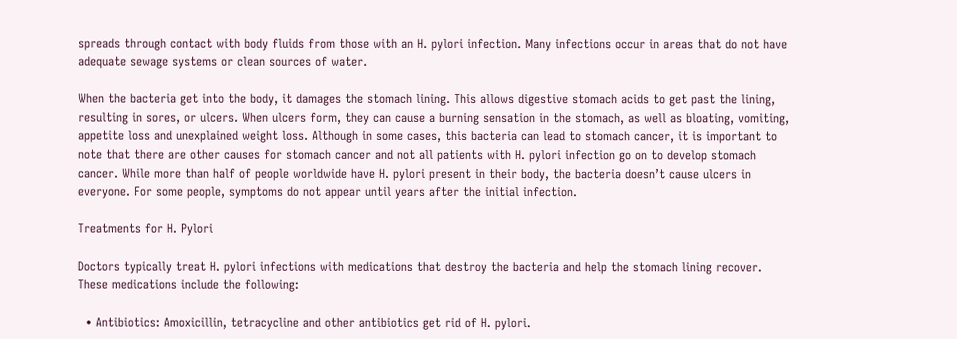spreads through contact with body fluids from those with an H. pylori infection. Many infections occur in areas that do not have adequate sewage systems or clean sources of water.

When the bacteria get into the body, it damages the stomach lining. This allows digestive stomach acids to get past the lining, resulting in sores, or ulcers. When ulcers form, they can cause a burning sensation in the stomach, as well as bloating, vomiting, appetite loss and unexplained weight loss. Although in some cases, this bacteria can lead to stomach cancer, it is important to note that there are other causes for stomach cancer and not all patients with H. pylori infection go on to develop stomach cancer. While more than half of people worldwide have H. pylori present in their body, the bacteria doesn’t cause ulcers in everyone. For some people, symptoms do not appear until years after the initial infection.

Treatments for H. Pylori

Doctors typically treat H. pylori infections with medications that destroy the bacteria and help the stomach lining recover. These medications include the following:

  • Antibiotics: Amoxicillin, tetracycline and other antibiotics get rid of H. pylori.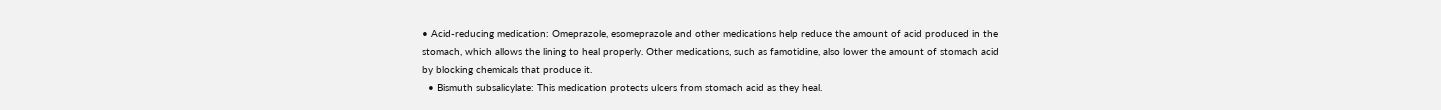• Acid-reducing medication: Omeprazole, esomeprazole and other medications help reduce the amount of acid produced in the stomach, which allows the lining to heal properly. Other medications, such as famotidine, also lower the amount of stomach acid by blocking chemicals that produce it.
  • Bismuth subsalicylate: This medication protects ulcers from stomach acid as they heal.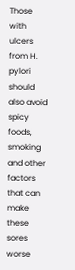Those with ulcers from H. pylori should also avoid spicy foods, smoking and other factors that can make these sores worse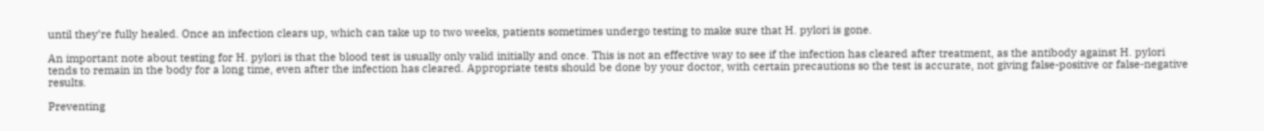until they’re fully healed. Once an infection clears up, which can take up to two weeks, patients sometimes undergo testing to make sure that H. pylori is gone.

An important note about testing for H. pylori is that the blood test is usually only valid initially and once. This is not an effective way to see if the infection has cleared after treatment, as the antibody against H. pylori tends to remain in the body for a long time, even after the infection has cleared. Appropriate tests should be done by your doctor, with certain precautions so the test is accurate, not giving false-positive or false-negative results.

Preventing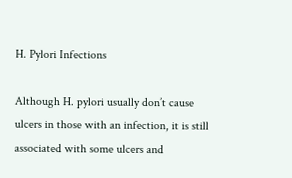H. Pylori Infections

Although H. pylori usually don’t cause ulcers in those with an infection, it is still associated with some ulcers and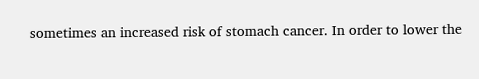sometimes an increased risk of stomach cancer. In order to lower the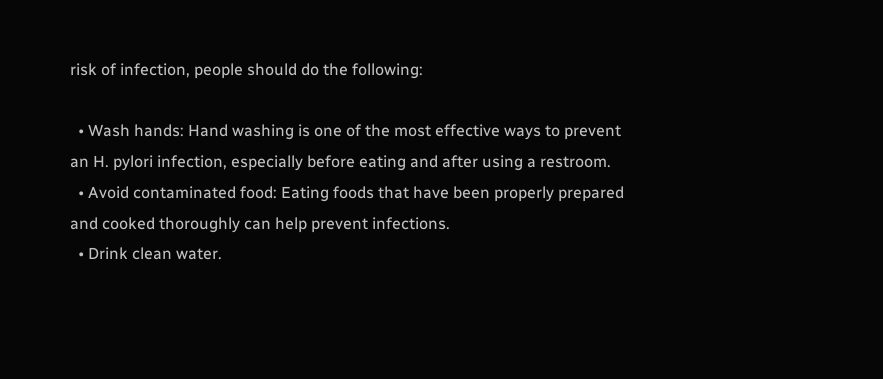risk of infection, people should do the following:

  • Wash hands: Hand washing is one of the most effective ways to prevent an H. pylori infection, especially before eating and after using a restroom.
  • Avoid contaminated food: Eating foods that have been properly prepared and cooked thoroughly can help prevent infections.
  • Drink clean water.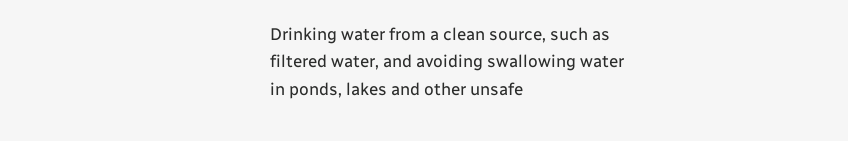Drinking water from a clean source, such as filtered water, and avoiding swallowing water in ponds, lakes and other unsafe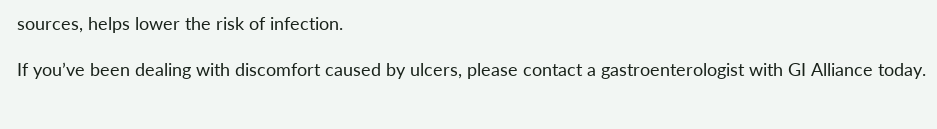sources, helps lower the risk of infection.

If you’ve been dealing with discomfort caused by ulcers, please contact a gastroenterologist with GI Alliance today.